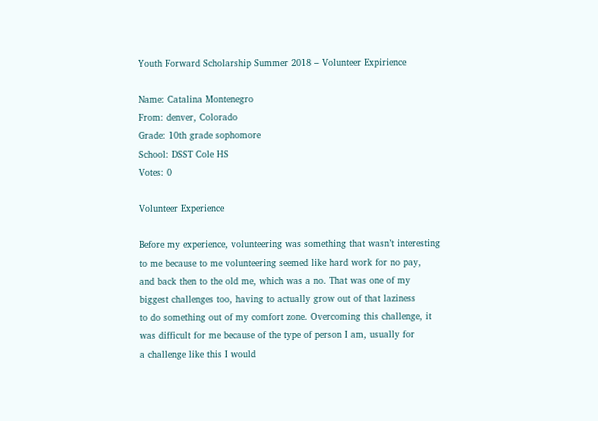Youth Forward Scholarship Summer 2018 – Volunteer Expirience

Name: Catalina Montenegro
From: denver, Colorado
Grade: 10th grade sophomore
School: DSST Cole HS
Votes: 0

Volunteer Experience

Before my experience, volunteering was something that wasn’t interesting
to me because to me volunteering seemed like hard work for no pay,
and back then to the old me, which was a no. That was one of my
biggest challenges too, having to actually grow out of that laziness
to do something out of my comfort zone. Overcoming this challenge, it
was difficult for me because of the type of person I am, usually for
a challenge like this I would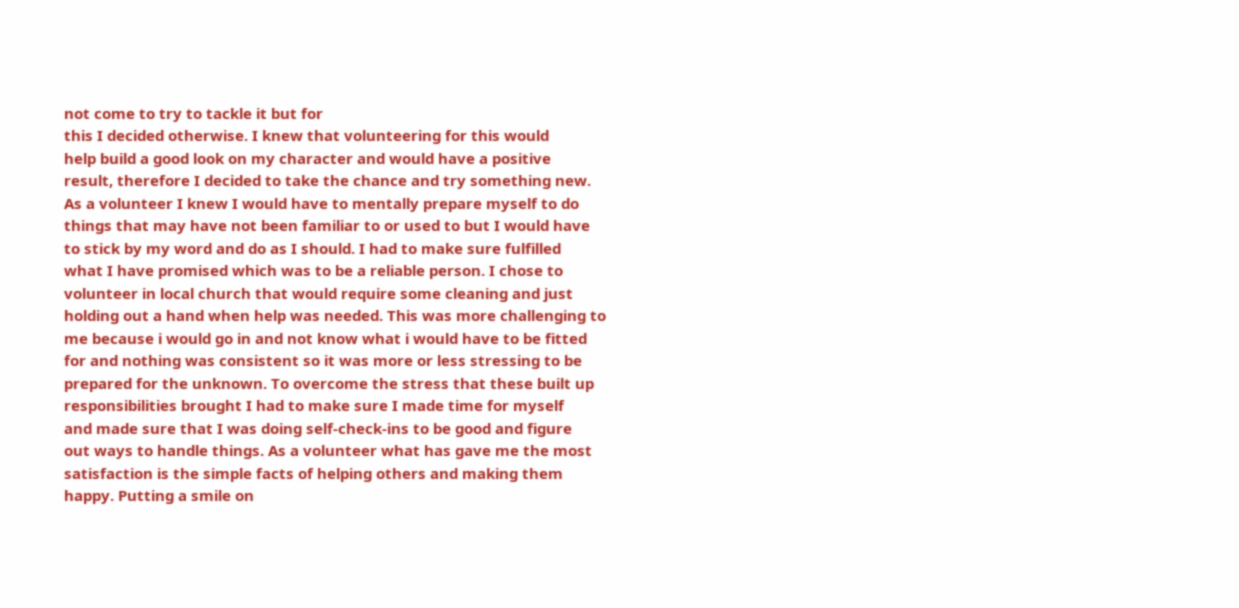not come to try to tackle it but for
this I decided otherwise. I knew that volunteering for this would
help build a good look on my character and would have a positive
result, therefore I decided to take the chance and try something new.
As a volunteer I knew I would have to mentally prepare myself to do
things that may have not been familiar to or used to but I would have
to stick by my word and do as I should. I had to make sure fulfilled
what I have promised which was to be a reliable person. I chose to
volunteer in local church that would require some cleaning and just
holding out a hand when help was needed. This was more challenging to
me because i would go in and not know what i would have to be fitted
for and nothing was consistent so it was more or less stressing to be
prepared for the unknown. To overcome the stress that these built up
responsibilities brought I had to make sure I made time for myself
and made sure that I was doing self-check-ins to be good and figure
out ways to handle things. As a volunteer what has gave me the most
satisfaction is the simple facts of helping others and making them
happy. Putting a smile on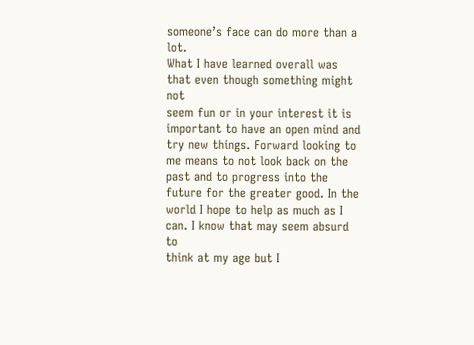someone’s face can do more than a lot.
What I have learned overall was that even though something might not
seem fun or in your interest it is important to have an open mind and
try new things. Forward looking to me means to not look back on the
past and to progress into the future for the greater good. In the
world I hope to help as much as I can. I know that may seem absurd to
think at my age but I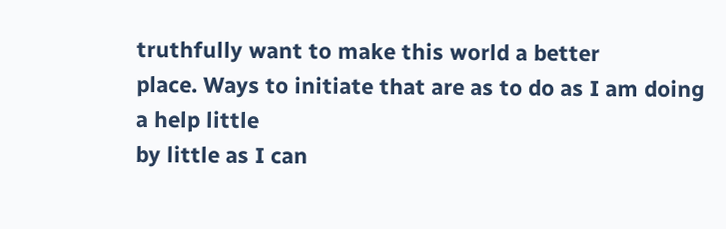truthfully want to make this world a better
place. Ways to initiate that are as to do as I am doing a help little
by little as I can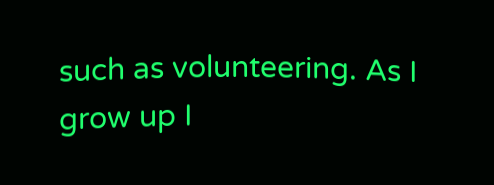such as volunteering. As I grow up I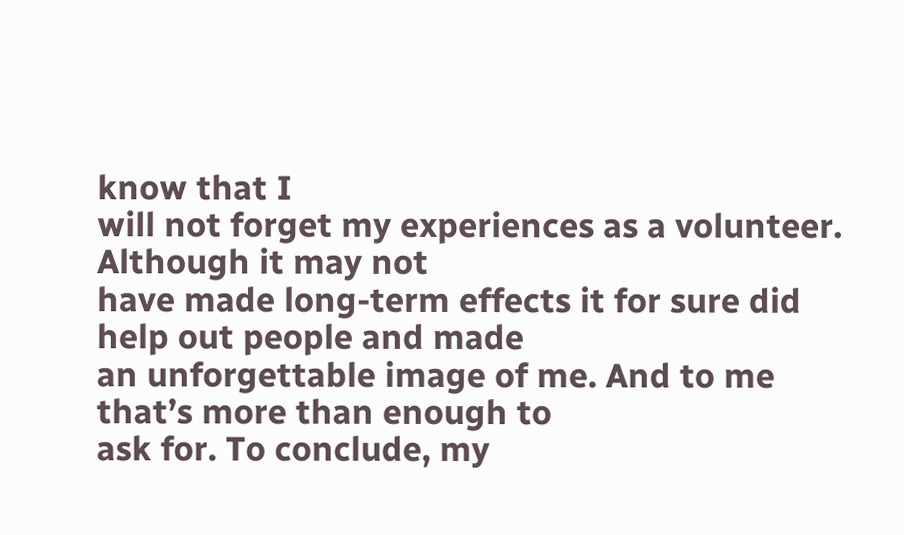know that I
will not forget my experiences as a volunteer. Although it may not
have made long-term effects it for sure did help out people and made
an unforgettable image of me. And to me that’s more than enough to
ask for. To conclude, my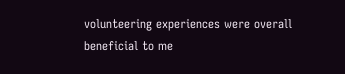volunteering experiences were overall
beneficial to me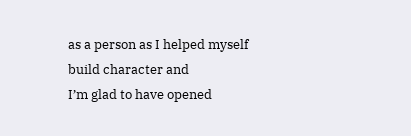as a person as I helped myself build character and
I’m glad to have opened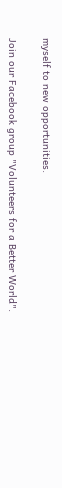myself to new opportunities.

Join our Facebook group "Volunteers for a Better World".